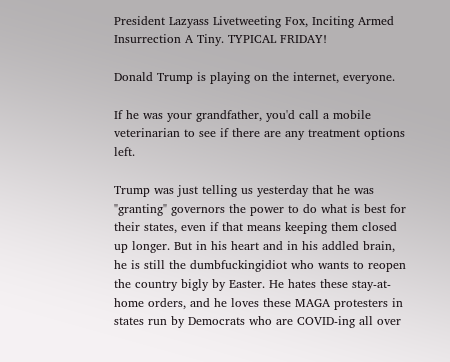President Lazyass Livetweeting Fox, Inciting Armed Insurrection A Tiny. TYPICAL FRIDAY!

Donald Trump is playing on the internet, everyone.

If he was your grandfather, you'd call a mobile veterinarian to see if there are any treatment options left.

Trump was just telling us yesterday that he was "granting" governors the power to do what is best for their states, even if that means keeping them closed up longer. But in his heart and in his addled brain, he is still the dumbfuckingidiot who wants to reopen the country bigly by Easter. He hates these stay-at-home orders, and he loves these MAGA protesters in states run by Democrats who are COVID-ing all over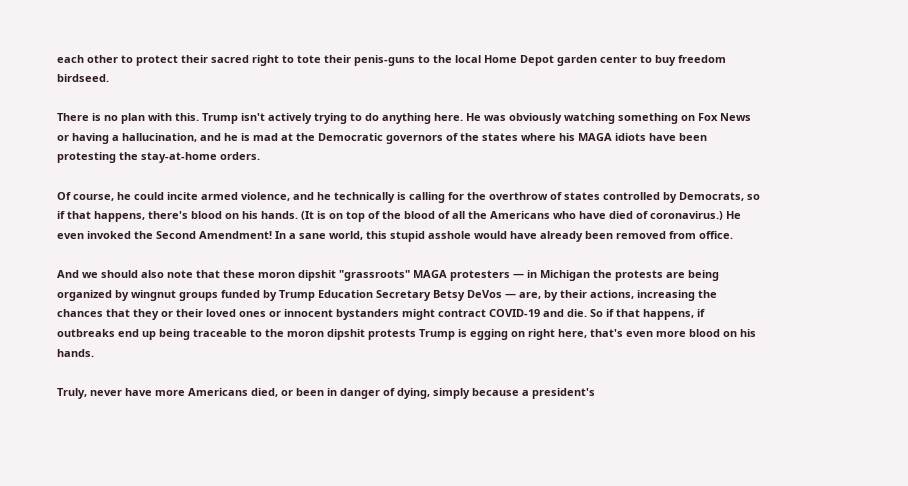each other to protect their sacred right to tote their penis-guns to the local Home Depot garden center to buy freedom birdseed.

There is no plan with this. Trump isn't actively trying to do anything here. He was obviously watching something on Fox News or having a hallucination, and he is mad at the Democratic governors of the states where his MAGA idiots have been protesting the stay-at-home orders.

Of course, he could incite armed violence, and he technically is calling for the overthrow of states controlled by Democrats, so if that happens, there's blood on his hands. (It is on top of the blood of all the Americans who have died of coronavirus.) He even invoked the Second Amendment! In a sane world, this stupid asshole would have already been removed from office.

And we should also note that these moron dipshit "grassroots" MAGA protesters — in Michigan the protests are being organized by wingnut groups funded by Trump Education Secretary Betsy DeVos — are, by their actions, increasing the chances that they or their loved ones or innocent bystanders might contract COVID-19 and die. So if that happens, if outbreaks end up being traceable to the moron dipshit protests Trump is egging on right here, that's even more blood on his hands.

Truly, never have more Americans died, or been in danger of dying, simply because a president's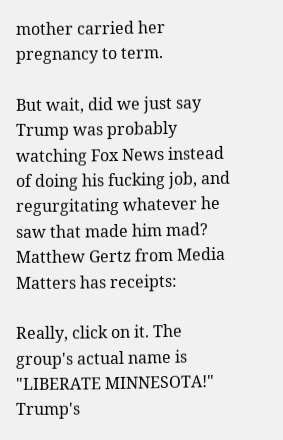mother carried her pregnancy to term.

But wait, did we just say Trump was probably watching Fox News instead of doing his fucking job, and regurgitating whatever he saw that made him mad? Matthew Gertz from Media Matters has receipts:

Really, click on it. The group's actual name is "LIBERATE MINNESOTA!" Trump's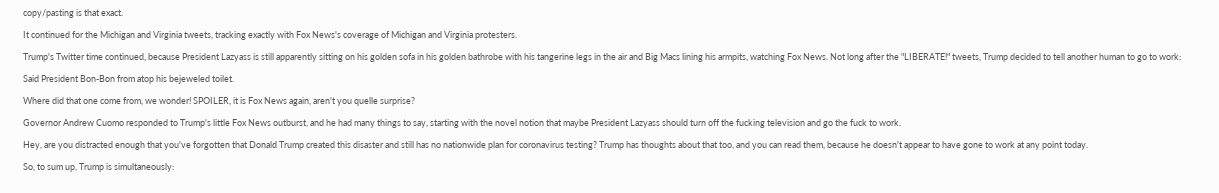copy/pasting is that exact.

It continued for the Michigan and Virginia tweets, tracking exactly with Fox News's coverage of Michigan and Virginia protesters.

Trump's Twitter time continued, because President Lazyass is still apparently sitting on his golden sofa in his golden bathrobe with his tangerine legs in the air and Big Macs lining his armpits, watching Fox News. Not long after the "LIBERATE!" tweets, Trump decided to tell another human to go to work:

Said President Bon-Bon from atop his bejeweled toilet.

Where did that one come from, we wonder! SPOILER, it is Fox News again, aren't you quelle surprise?

Governor Andrew Cuomo responded to Trump's little Fox News outburst, and he had many things to say, starting with the novel notion that maybe President Lazyass should turn off the fucking television and go the fuck to work.

Hey, are you distracted enough that you've forgotten that Donald Trump created this disaster and still has no nationwide plan for coronavirus testing? Trump has thoughts about that too, and you can read them, because he doesn't appear to have gone to work at any point today.

So, to sum up, Trump is simultaneously: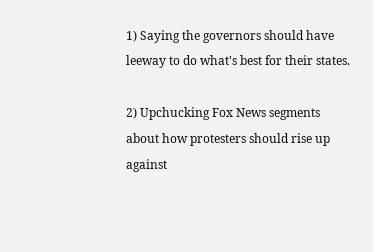1) Saying the governors should have leeway to do what's best for their states.

2) Upchucking Fox News segments about how protesters should rise up against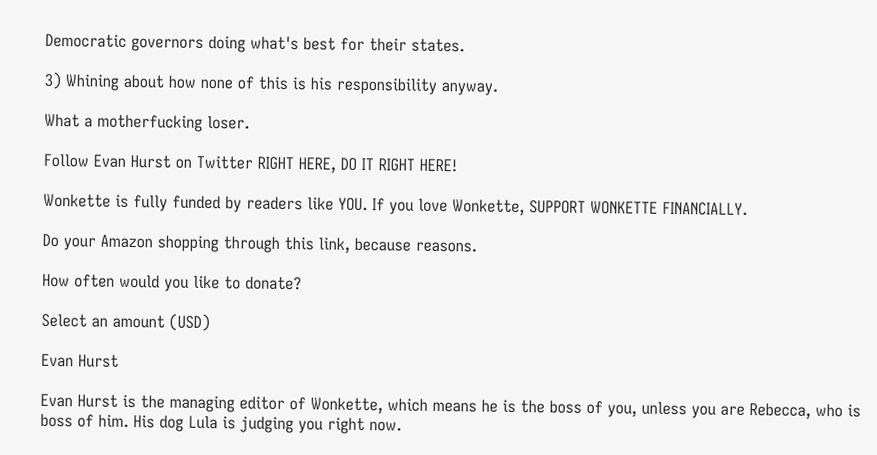Democratic governors doing what's best for their states.

3) Whining about how none of this is his responsibility anyway.

What a motherfucking loser.

Follow Evan Hurst on Twitter RIGHT HERE, DO IT RIGHT HERE!

Wonkette is fully funded by readers like YOU. If you love Wonkette, SUPPORT WONKETTE FINANCIALLY.

Do your Amazon shopping through this link, because reasons.

How often would you like to donate?

Select an amount (USD)

Evan Hurst

Evan Hurst is the managing editor of Wonkette, which means he is the boss of you, unless you are Rebecca, who is boss of him. His dog Lula is judging you right now.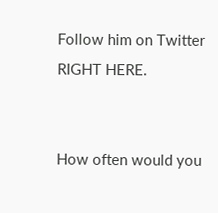Follow him on Twitter RIGHT HERE.


How often would you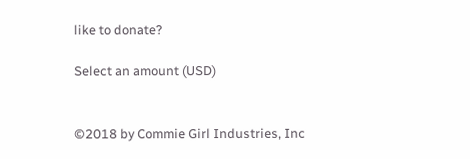like to donate?

Select an amount (USD)


©2018 by Commie Girl Industries, Inc